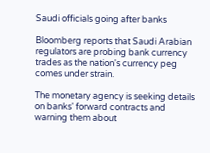Saudi officials going after banks

Bloomberg reports that Saudi Arabian regulators are probing bank currency trades as the nation's currency peg comes under strain.

The monetary agency is seeking details on banks' forward contracts and warning them about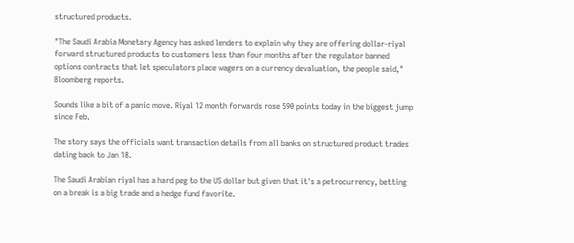structured products.

"The Saudi Arabia Monetary Agency has asked lenders to explain why they are offering dollar-riyal forward structured products to customers less than four months after the regulator banned options contracts that let speculators place wagers on a currency devaluation, the people said," Bloomberg reports.

Sounds like a bit of a panic move. Riyal 12 month forwards rose 590 points today in the biggest jump since Feb.

The story says the officials want transaction details from all banks on structured product trades dating back to Jan 18.

The Saudi Arabian riyal has a hard peg to the US dollar but given that it's a petrocurrency, betting on a break is a big trade and a hedge fund favorite.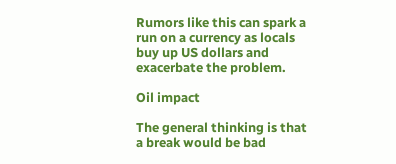Rumors like this can spark a run on a currency as locals buy up US dollars and exacerbate the problem.

Oil impact

The general thinking is that a break would be bad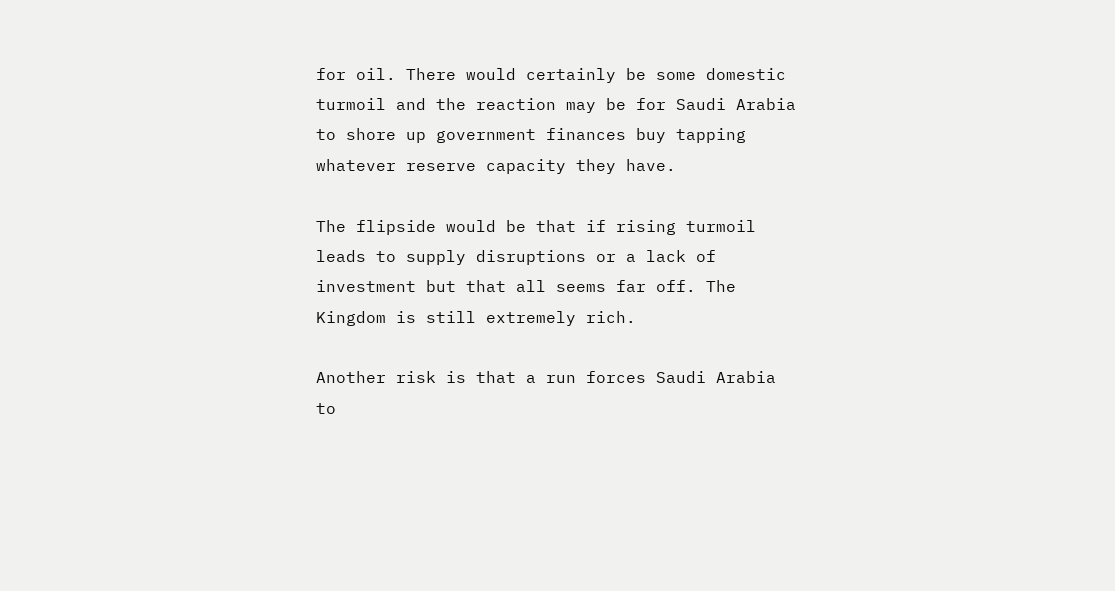for oil. There would certainly be some domestic turmoil and the reaction may be for Saudi Arabia to shore up government finances buy tapping whatever reserve capacity they have.

The flipside would be that if rising turmoil leads to supply disruptions or a lack of investment but that all seems far off. The Kingdom is still extremely rich.

Another risk is that a run forces Saudi Arabia to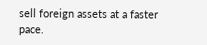sell foreign assets at a faster pace.